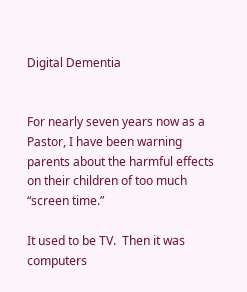Digital Dementia


For nearly seven years now as a Pastor, I have been warning parents about the harmful effects on their children of too much “screen time.”

It used to be TV.  Then it was computers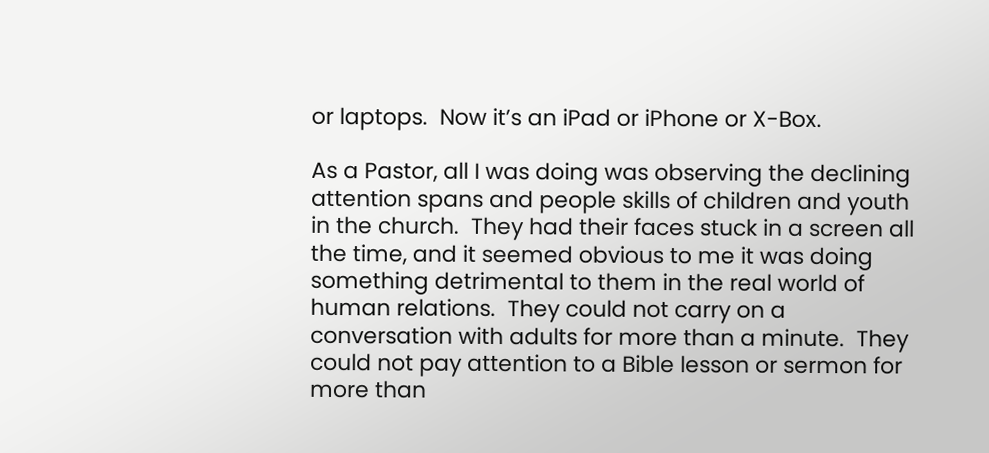or laptops.  Now it’s an iPad or iPhone or X-Box.

As a Pastor, all I was doing was observing the declining attention spans and people skills of children and youth in the church.  They had their faces stuck in a screen all the time, and it seemed obvious to me it was doing something detrimental to them in the real world of human relations.  They could not carry on a conversation with adults for more than a minute.  They could not pay attention to a Bible lesson or sermon for more than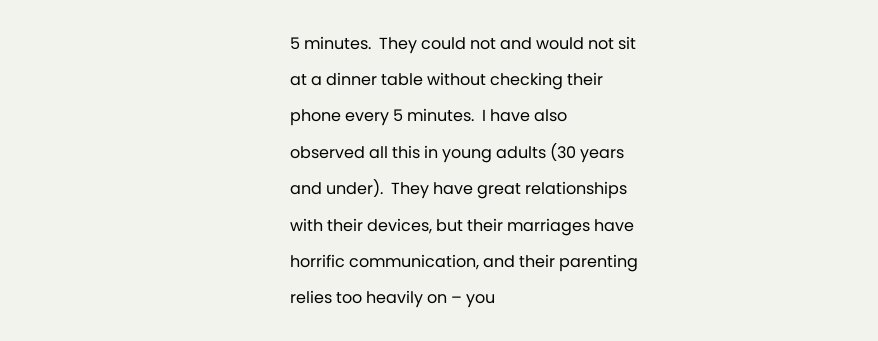5 minutes.  They could not and would not sit at a dinner table without checking their phone every 5 minutes.  I have also observed all this in young adults (30 years and under).  They have great relationships with their devices, but their marriages have horrific communication, and their parenting relies too heavily on – you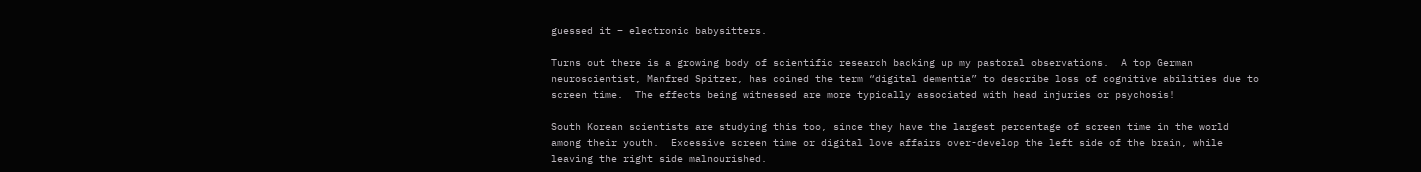guessed it – electronic babysitters.

Turns out there is a growing body of scientific research backing up my pastoral observations.  A top German neuroscientist, Manfred Spitzer, has coined the term “digital dementia” to describe loss of cognitive abilities due to screen time.  The effects being witnessed are more typically associated with head injuries or psychosis!

South Korean scientists are studying this too, since they have the largest percentage of screen time in the world among their youth.  Excessive screen time or digital love affairs over-develop the left side of the brain, while leaving the right side malnourished.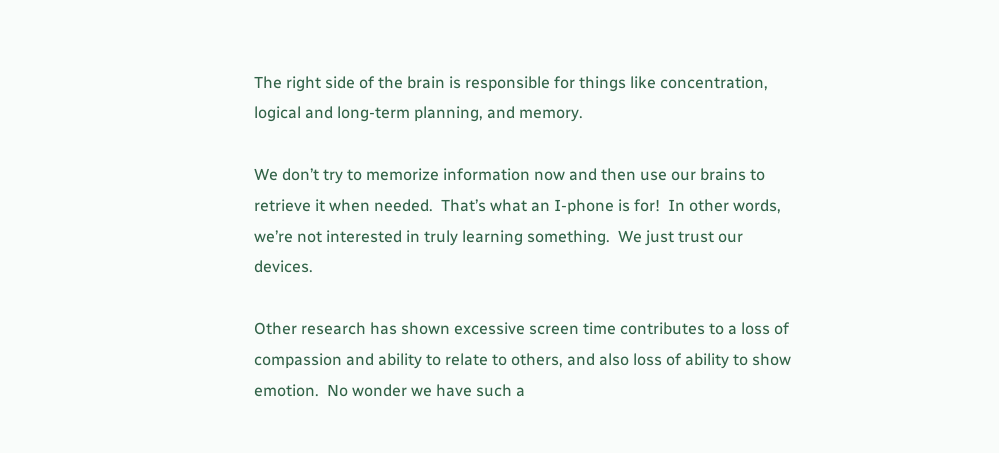The right side of the brain is responsible for things like concentration, logical and long-term planning, and memory.

We don’t try to memorize information now and then use our brains to retrieve it when needed.  That’s what an I-phone is for!  In other words, we’re not interested in truly learning something.  We just trust our devices.

Other research has shown excessive screen time contributes to a loss of compassion and ability to relate to others, and also loss of ability to show emotion.  No wonder we have such a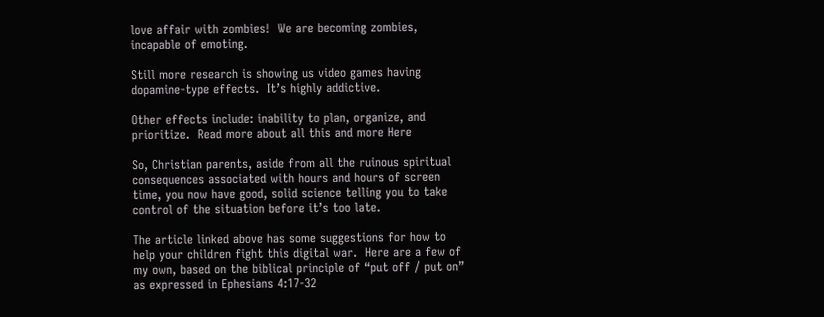love affair with zombies!  We are becoming zombies, incapable of emoting.

Still more research is showing us video games having dopamine-type effects.  It’s highly addictive.

Other effects include: inability to plan, organize, and prioritize.  Read more about all this and more Here

So, Christian parents, aside from all the ruinous spiritual consequences associated with hours and hours of screen time, you now have good, solid science telling you to take control of the situation before it’s too late.

The article linked above has some suggestions for how to help your children fight this digital war.  Here are a few of my own, based on the biblical principle of “put off / put on” as expressed in Ephesians 4:17-32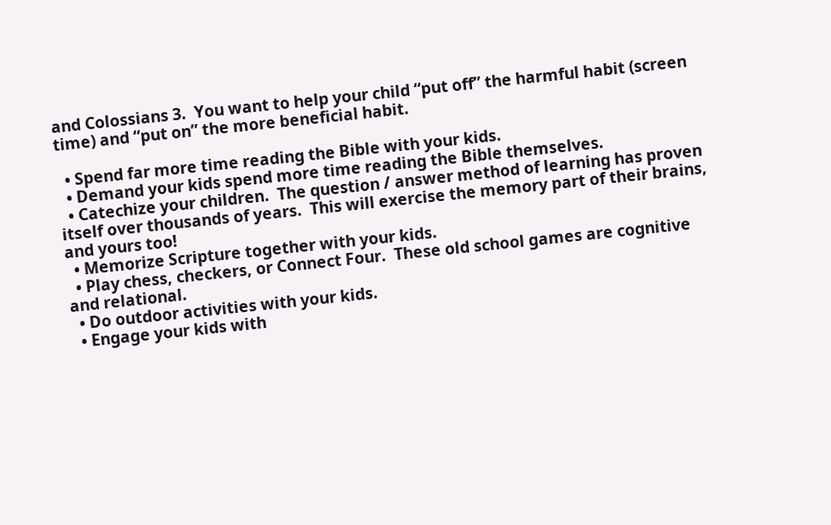and Colossians 3.  You want to help your child “put off” the harmful habit (screen time) and “put on” the more beneficial habit.

  • Spend far more time reading the Bible with your kids.
  • Demand your kids spend more time reading the Bible themselves.
  • Catechize your children.  The question / answer method of learning has proven itself over thousands of years.  This will exercise the memory part of their brains, and yours too!
  • Memorize Scripture together with your kids.
  • Play chess, checkers, or Connect Four.  These old school games are cognitive and relational.
  • Do outdoor activities with your kids.
  • Engage your kids with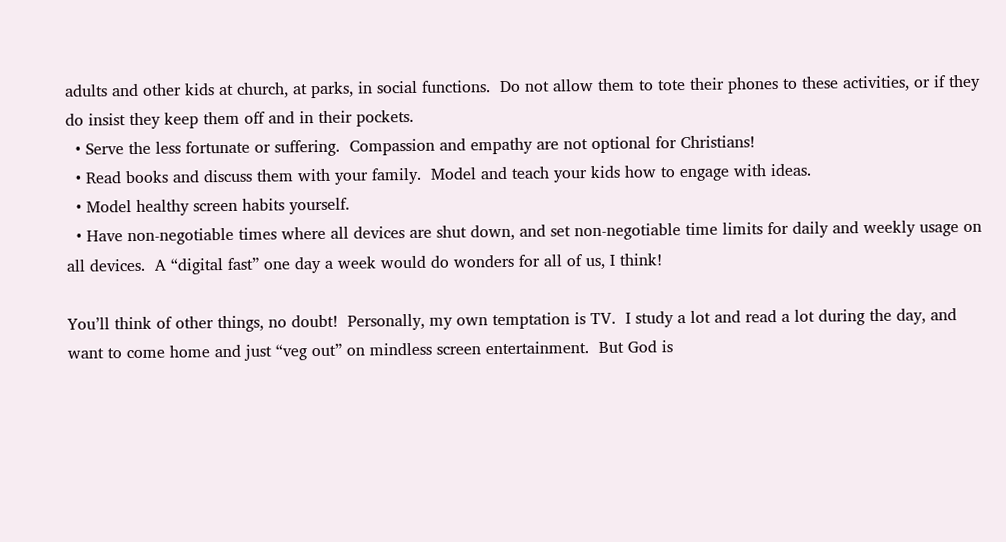adults and other kids at church, at parks, in social functions.  Do not allow them to tote their phones to these activities, or if they do insist they keep them off and in their pockets.
  • Serve the less fortunate or suffering.  Compassion and empathy are not optional for Christians!
  • Read books and discuss them with your family.  Model and teach your kids how to engage with ideas.
  • Model healthy screen habits yourself.
  • Have non-negotiable times where all devices are shut down, and set non-negotiable time limits for daily and weekly usage on all devices.  A “digital fast” one day a week would do wonders for all of us, I think!

You’ll think of other things, no doubt!  Personally, my own temptation is TV.  I study a lot and read a lot during the day, and want to come home and just “veg out” on mindless screen entertainment.  But God is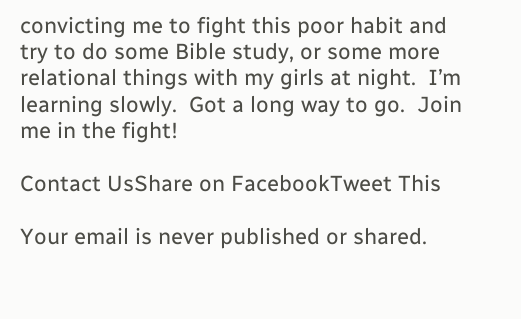convicting me to fight this poor habit and try to do some Bible study, or some more relational things with my girls at night.  I’m learning slowly.  Got a long way to go.  Join me in the fight!

Contact UsShare on FacebookTweet This

Your email is never published or shared.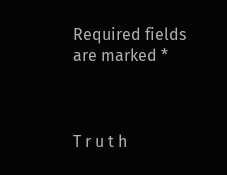Required fields are marked *



T r u t h